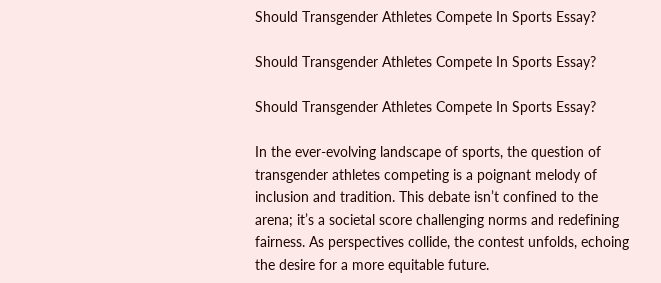Should Transgender Athletes Compete In Sports Essay?

Should Transgender Athletes Compete In Sports Essay?

Should Transgender Athletes Compete In Sports Essay?

In the ever-evolving landscape of sports, the question of transgender athletes competing is a poignant melody of inclusion and tradition. This debate isn’t confined to the arena; it’s a societal score challenging norms and redefining fairness. As perspectives collide, the contest unfolds, echoing the desire for a more equitable future.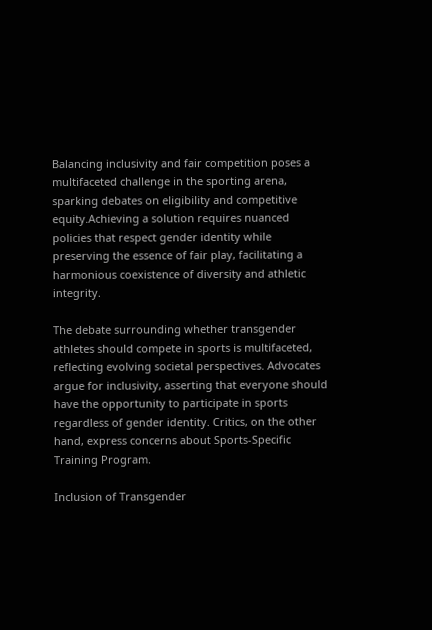Balancing inclusivity and fair competition poses a multifaceted challenge in the sporting arena, sparking debates on eligibility and competitive equity.Achieving a solution requires nuanced policies that respect gender identity while preserving the essence of fair play, facilitating a harmonious coexistence of diversity and athletic integrity.

The debate surrounding whether transgender athletes should compete in sports is multifaceted, reflecting evolving societal perspectives. Advocates argue for inclusivity, asserting that everyone should have the opportunity to participate in sports regardless of gender identity. Critics, on the other hand, express concerns about Sports-Specific Training Program.

Inclusion of Transgender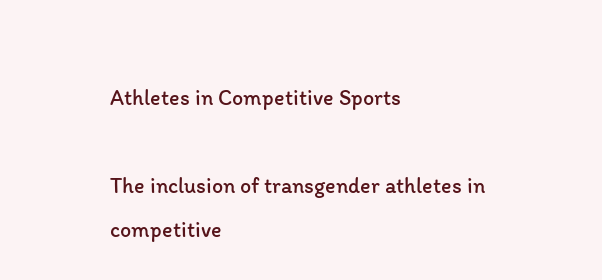Athletes in Competitive Sports

The inclusion of transgender athletes in competitive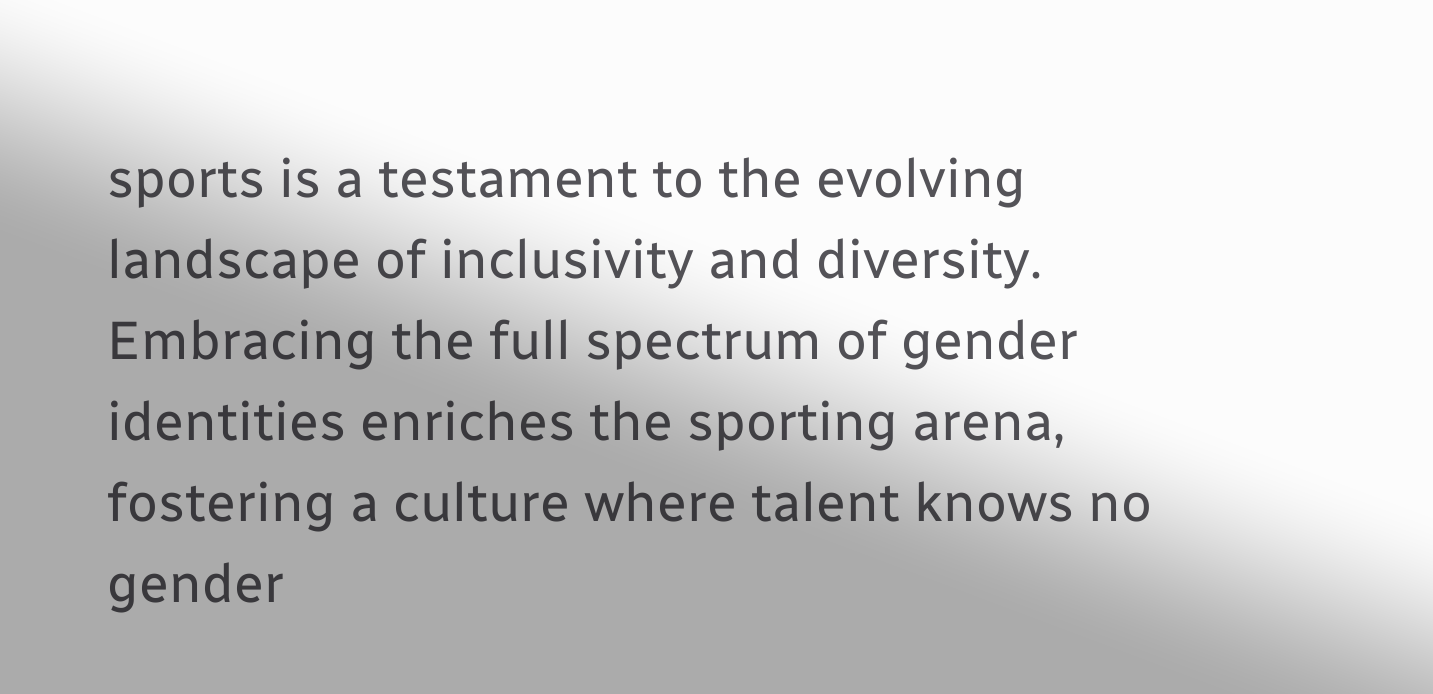sports is a testament to the evolving landscape of inclusivity and diversity. Embracing the full spectrum of gender identities enriches the sporting arena, fostering a culture where talent knows no gender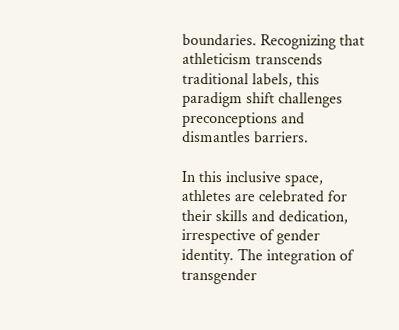boundaries. Recognizing that athleticism transcends traditional labels, this paradigm shift challenges preconceptions and dismantles barriers.

In this inclusive space, athletes are celebrated for their skills and dedication, irrespective of gender identity. The integration of transgender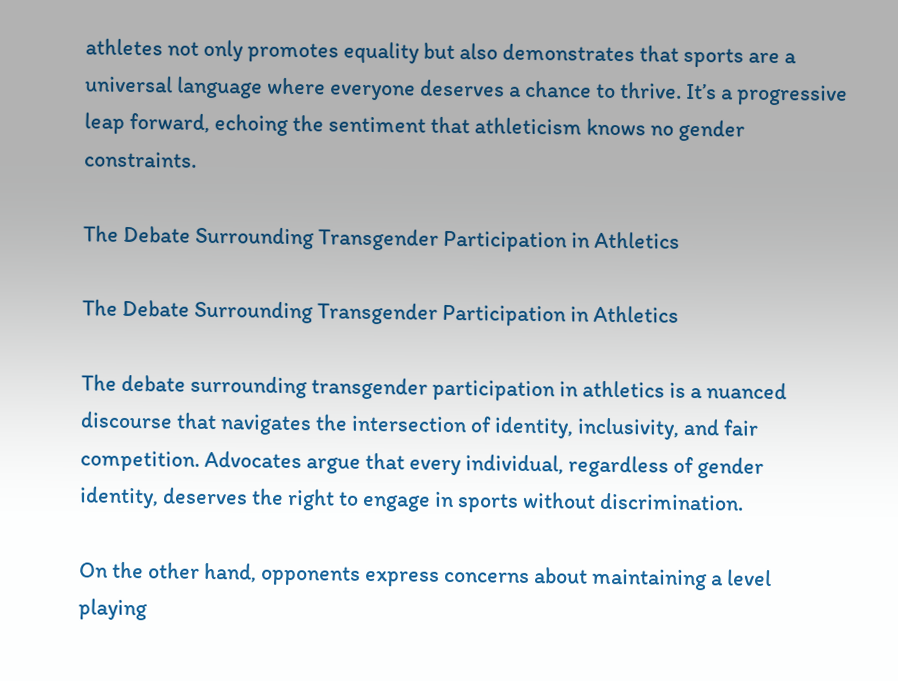athletes not only promotes equality but also demonstrates that sports are a universal language where everyone deserves a chance to thrive. It’s a progressive leap forward, echoing the sentiment that athleticism knows no gender constraints.

The Debate Surrounding Transgender Participation in Athletics

The Debate Surrounding Transgender Participation in Athletics

The debate surrounding transgender participation in athletics is a nuanced discourse that navigates the intersection of identity, inclusivity, and fair competition. Advocates argue that every individual, regardless of gender identity, deserves the right to engage in sports without discrimination.

On the other hand, opponents express concerns about maintaining a level playing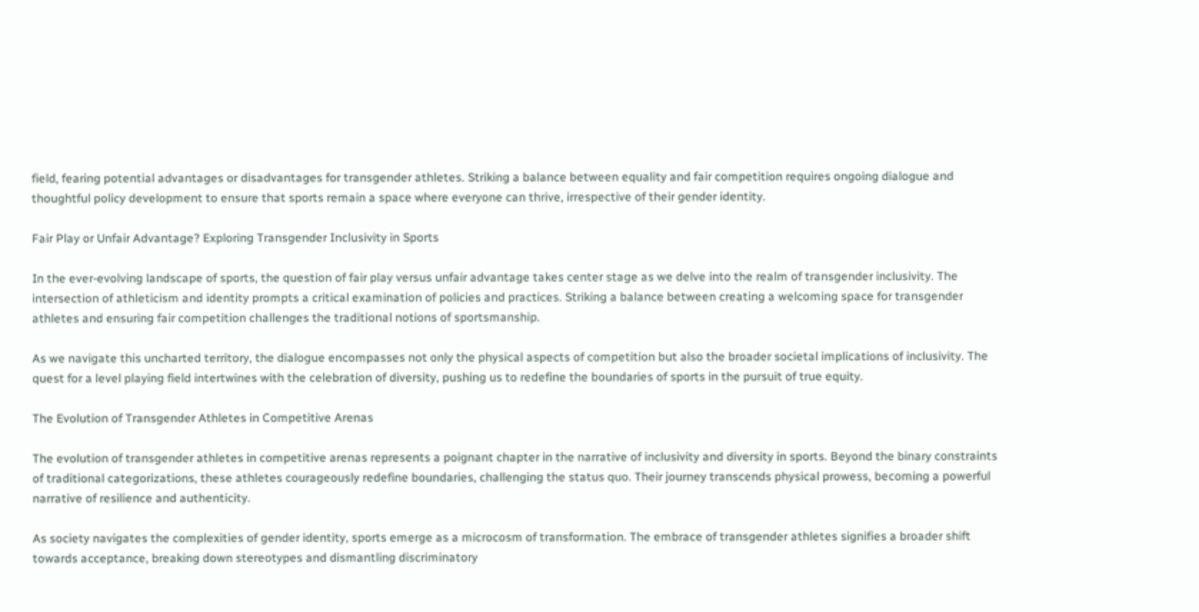field, fearing potential advantages or disadvantages for transgender athletes. Striking a balance between equality and fair competition requires ongoing dialogue and thoughtful policy development to ensure that sports remain a space where everyone can thrive, irrespective of their gender identity.

Fair Play or Unfair Advantage? Exploring Transgender Inclusivity in Sports

In the ever-evolving landscape of sports, the question of fair play versus unfair advantage takes center stage as we delve into the realm of transgender inclusivity. The intersection of athleticism and identity prompts a critical examination of policies and practices. Striking a balance between creating a welcoming space for transgender athletes and ensuring fair competition challenges the traditional notions of sportsmanship.

As we navigate this uncharted territory, the dialogue encompasses not only the physical aspects of competition but also the broader societal implications of inclusivity. The quest for a level playing field intertwines with the celebration of diversity, pushing us to redefine the boundaries of sports in the pursuit of true equity.

The Evolution of Transgender Athletes in Competitive Arenas

The evolution of transgender athletes in competitive arenas represents a poignant chapter in the narrative of inclusivity and diversity in sports. Beyond the binary constraints of traditional categorizations, these athletes courageously redefine boundaries, challenging the status quo. Their journey transcends physical prowess, becoming a powerful narrative of resilience and authenticity.

As society navigates the complexities of gender identity, sports emerge as a microcosm of transformation. The embrace of transgender athletes signifies a broader shift towards acceptance, breaking down stereotypes and dismantling discriminatory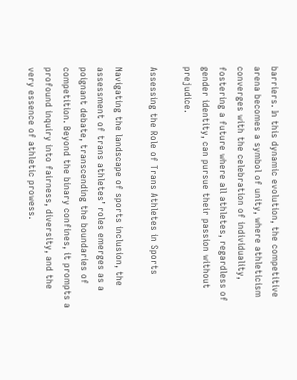barriers. In this dynamic evolution, the competitive arena becomes a symbol of unity, where athleticism converges with the celebration of individuality, fostering a future where all athletes, regardless of gender identity, can pursue their passion without prejudice.

Assessing the Role of Trans Athletes in Sports

Navigating the landscape of sports inclusion, the assessment of trans athletes’ roles emerges as a poignant debate, transcending the boundaries of competition. Beyond the binary confines, it prompts a profound inquiry into fairness, diversity, and the very essence of athletic prowess.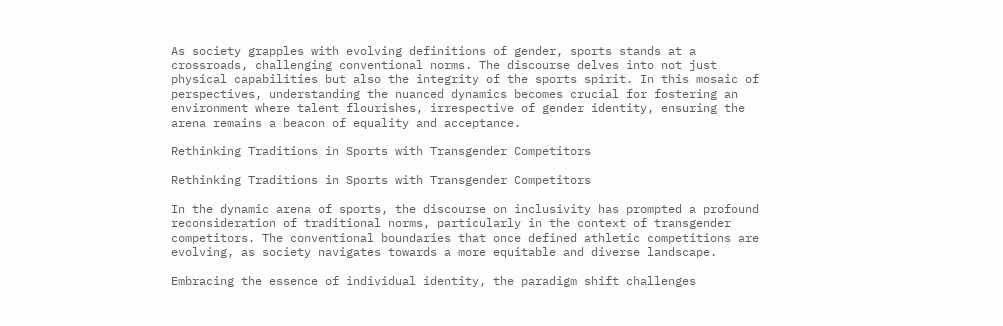As society grapples with evolving definitions of gender, sports stands at a crossroads, challenging conventional norms. The discourse delves into not just physical capabilities but also the integrity of the sports spirit. In this mosaic of perspectives, understanding the nuanced dynamics becomes crucial for fostering an environment where talent flourishes, irrespective of gender identity, ensuring the arena remains a beacon of equality and acceptance.

Rethinking Traditions in Sports with Transgender Competitors

Rethinking Traditions in Sports with Transgender Competitors

In the dynamic arena of sports, the discourse on inclusivity has prompted a profound reconsideration of traditional norms, particularly in the context of transgender competitors. The conventional boundaries that once defined athletic competitions are evolving, as society navigates towards a more equitable and diverse landscape.

Embracing the essence of individual identity, the paradigm shift challenges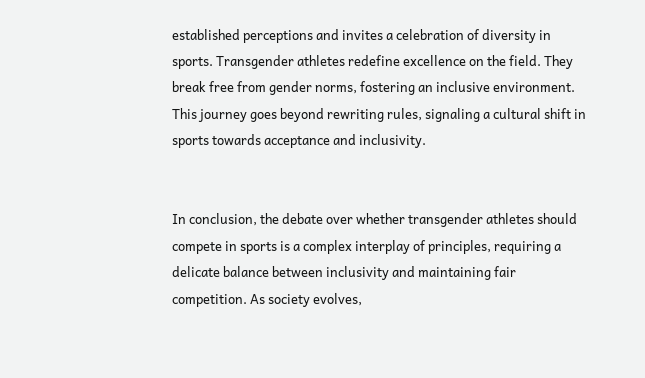established perceptions and invites a celebration of diversity in sports. Transgender athletes redefine excellence on the field. They break free from gender norms, fostering an inclusive environment. This journey goes beyond rewriting rules, signaling a cultural shift in sports towards acceptance and inclusivity.


In conclusion, the debate over whether transgender athletes should compete in sports is a complex interplay of principles, requiring a delicate balance between inclusivity and maintaining fair competition. As society evolves,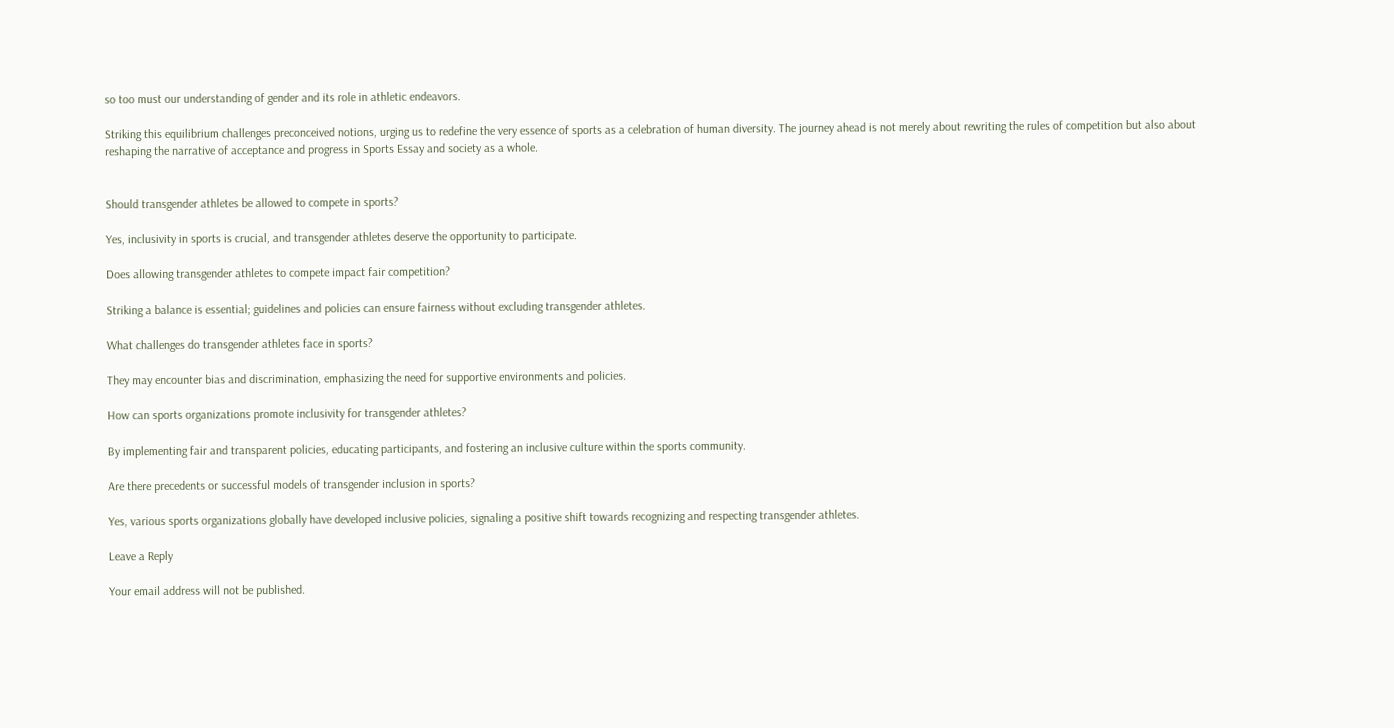so too must our understanding of gender and its role in athletic endeavors.

Striking this equilibrium challenges preconceived notions, urging us to redefine the very essence of sports as a celebration of human diversity. The journey ahead is not merely about rewriting the rules of competition but also about reshaping the narrative of acceptance and progress in Sports Essay and society as a whole.


Should transgender athletes be allowed to compete in sports?

Yes, inclusivity in sports is crucial, and transgender athletes deserve the opportunity to participate.

Does allowing transgender athletes to compete impact fair competition?

Striking a balance is essential; guidelines and policies can ensure fairness without excluding transgender athletes.

What challenges do transgender athletes face in sports?

They may encounter bias and discrimination, emphasizing the need for supportive environments and policies.

How can sports organizations promote inclusivity for transgender athletes?

By implementing fair and transparent policies, educating participants, and fostering an inclusive culture within the sports community.

Are there precedents or successful models of transgender inclusion in sports?

Yes, various sports organizations globally have developed inclusive policies, signaling a positive shift towards recognizing and respecting transgender athletes.

Leave a Reply

Your email address will not be published.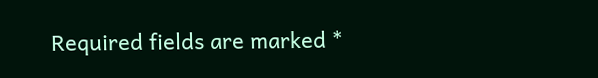Required fields are marked *